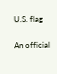U.S. flag

An official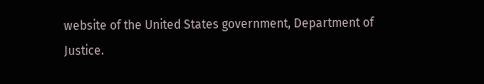website of the United States government, Department of Justice.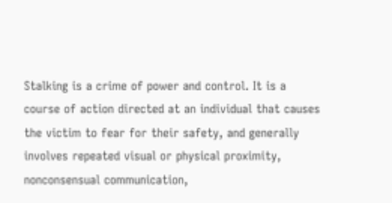Stalking is a crime of power and control. It is a course of action directed at an individual that causes the victim to fear for their safety, and generally involves repeated visual or physical proximity, nonconsensual communication,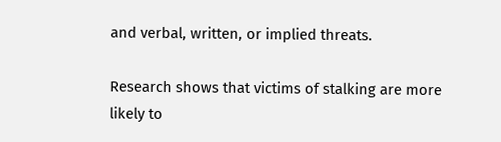and verbal, written, or implied threats.

Research shows that victims of stalking are more likely to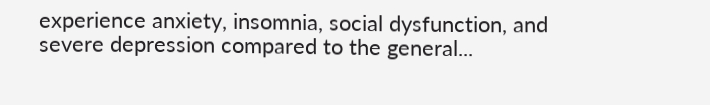experience anxiety, insomnia, social dysfunction, and severe depression compared to the general...